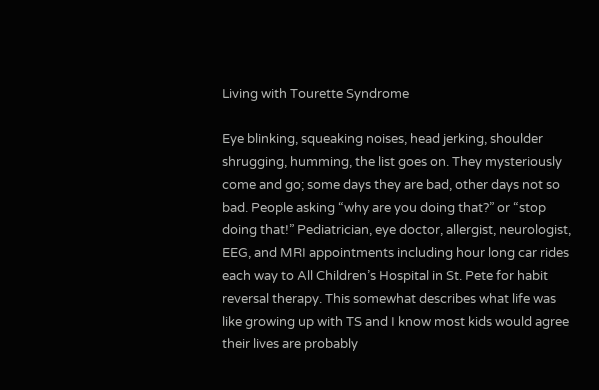Living with Tourette Syndrome

Eye blinking, squeaking noises, head jerking, shoulder shrugging, humming, the list goes on. They mysteriously come and go; some days they are bad, other days not so bad. People asking “why are you doing that?” or “stop doing that!” Pediatrician, eye doctor, allergist, neurologist, EEG, and MRI appointments including hour long car rides each way to All Children’s Hospital in St. Pete for habit reversal therapy. This somewhat describes what life was like growing up with TS and I know most kids would agree their lives are probably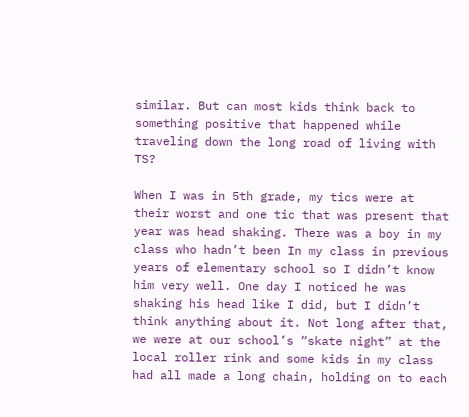similar. But can most kids think back to something positive that happened while traveling down the long road of living with TS?

When I was in 5th grade, my tics were at their worst and one tic that was present that year was head shaking. There was a boy in my class who hadn’t been In my class in previous years of elementary school so I didn’t know him very well. One day I noticed he was shaking his head like I did, but I didn’t think anything about it. Not long after that, we were at our school’s “skate night” at the local roller rink and some kids in my class had all made a long chain, holding on to each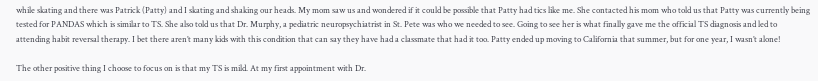while skating and there was Patrick (Patty) and I skating and shaking our heads. My mom saw us and wondered if it could be possible that Patty had tics like me. She contacted his mom who told us that Patty was currently being tested for PANDAS which is similar to TS. She also told us that Dr. Murphy, a pediatric neuropsychiatrist in St. Pete was who we needed to see. Going to see her is what finally gave me the official TS diagnosis and led to attending habit reversal therapy. I bet there aren’t many kids with this condition that can say they have had a classmate that had it too. Patty ended up moving to California that summer, but for one year, I wasn’t alone!

The other positive thing I choose to focus on is that my TS is mild. At my first appointment with Dr.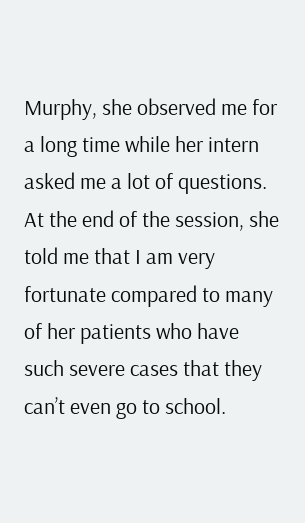Murphy, she observed me for a long time while her intern asked me a lot of questions. At the end of the session, she told me that I am very fortunate compared to many of her patients who have such severe cases that they can’t even go to school.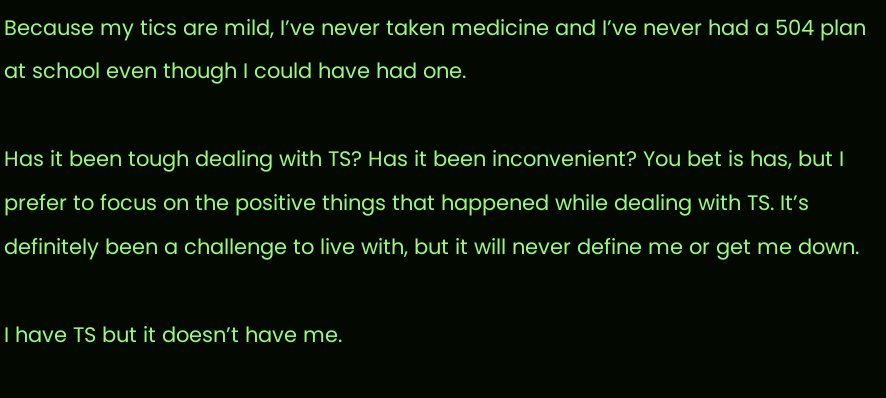Because my tics are mild, I’ve never taken medicine and I’ve never had a 504 plan at school even though I could have had one.

Has it been tough dealing with TS? Has it been inconvenient? You bet is has, but I prefer to focus on the positive things that happened while dealing with TS. It’s definitely been a challenge to live with, but it will never define me or get me down.

I have TS but it doesn’t have me.